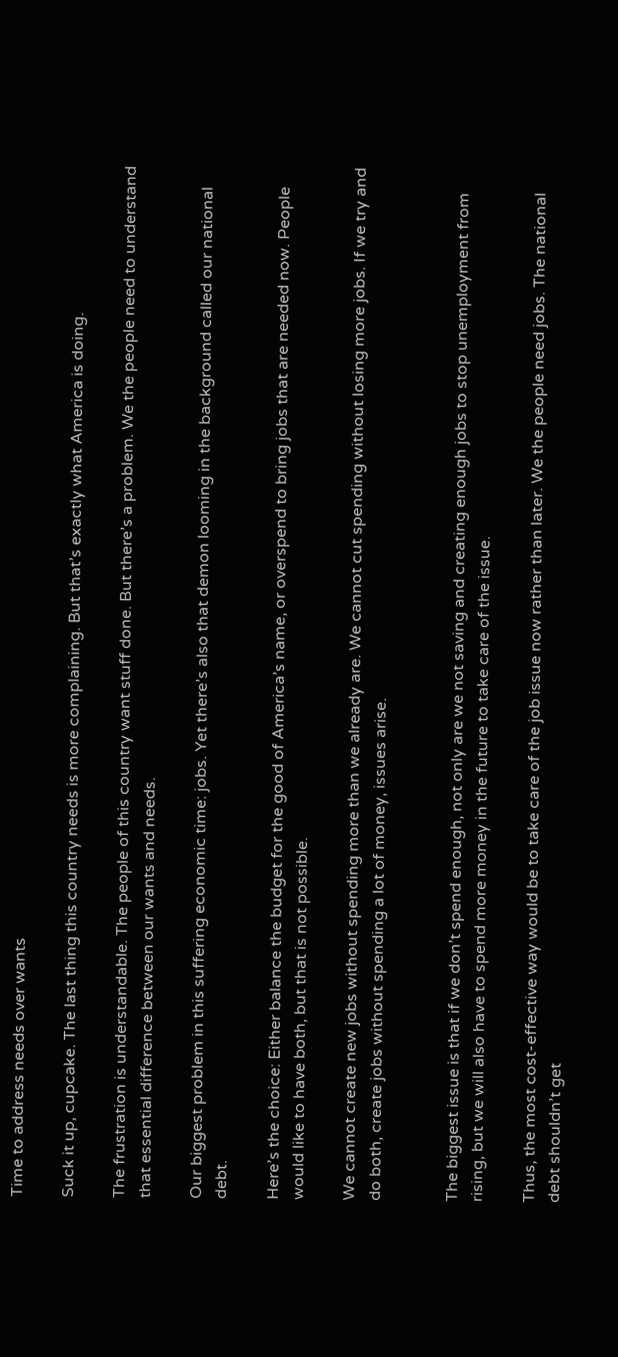Time to address needs over wants

Suck it up, cupcake. The last thing this country needs is more complaining. But that’s exactly what America is doing.

The frustration is understandable. The people of this country want stuff done. But there’s a problem. We the people need to understand that essential difference between our wants and needs.

Our biggest problem in this suffering economic time: jobs. Yet there’s also that demon looming in the background called our national debt.

Here’s the choice: Either balance the budget for the good of America’s name, or overspend to bring jobs that are needed now. People would like to have both, but that is not possible.

We cannot create new jobs without spending more than we already are. We cannot cut spending without losing more jobs. If we try and do both, create jobs without spending a lot of money, issues arise.


The biggest issue is that if we don’t spend enough, not only are we not saving and creating enough jobs to stop unemployment from rising, but we will also have to spend more money in the future to take care of the issue.

Thus, the most cost-effective way would be to take care of the job issue now rather than later. We the people need jobs. The national debt shouldn’t get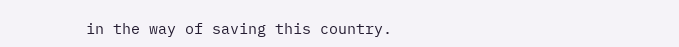in the way of saving this country.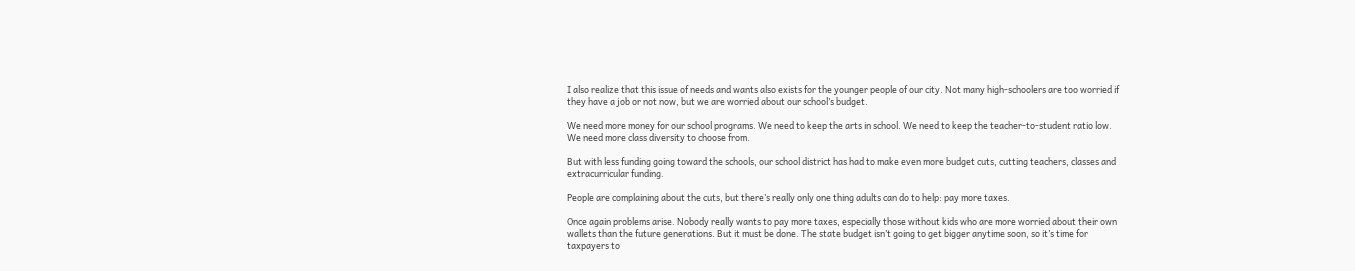I also realize that this issue of needs and wants also exists for the younger people of our city. Not many high-schoolers are too worried if they have a job or not now, but we are worried about our school’s budget.

We need more money for our school programs. We need to keep the arts in school. We need to keep the teacher-to-student ratio low. We need more class diversity to choose from.

But with less funding going toward the schools, our school district has had to make even more budget cuts, cutting teachers, classes and extracurricular funding.

People are complaining about the cuts, but there’s really only one thing adults can do to help: pay more taxes.

Once again problems arise. Nobody really wants to pay more taxes, especially those without kids who are more worried about their own wallets than the future generations. But it must be done. The state budget isn’t going to get bigger anytime soon, so it’s time for taxpayers to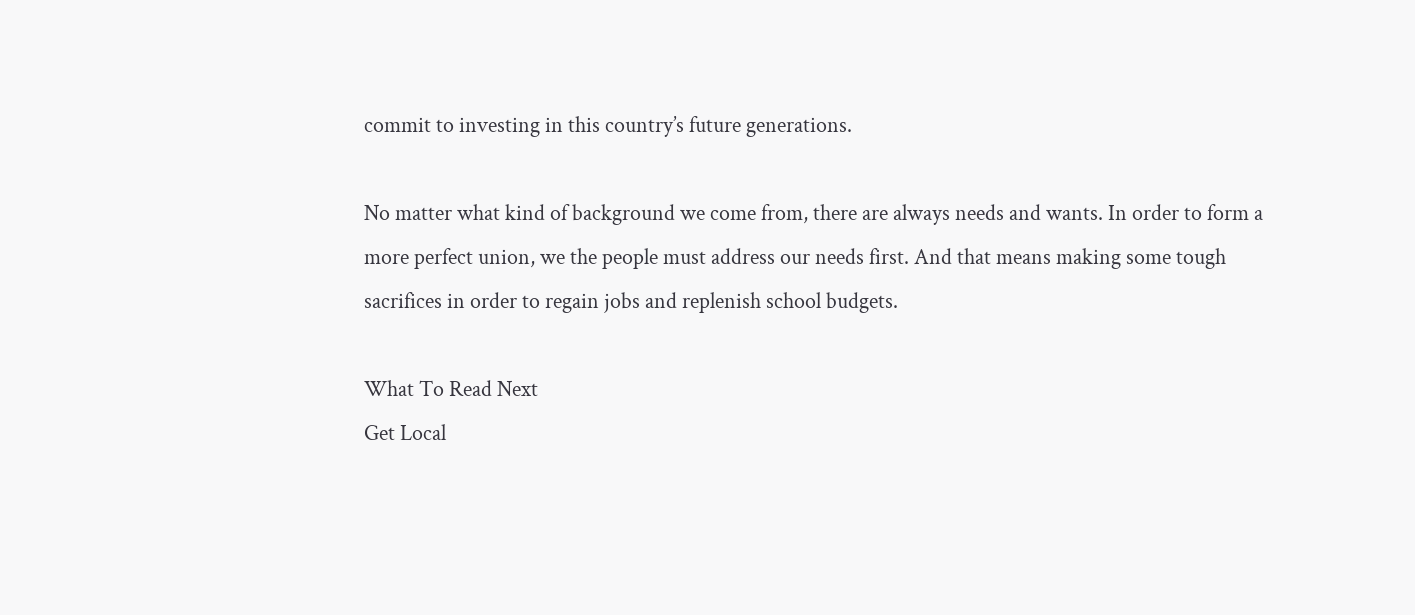commit to investing in this country’s future generations.

No matter what kind of background we come from, there are always needs and wants. In order to form a more perfect union, we the people must address our needs first. And that means making some tough sacrifices in order to regain jobs and replenish school budgets.

What To Read Next
Get Local